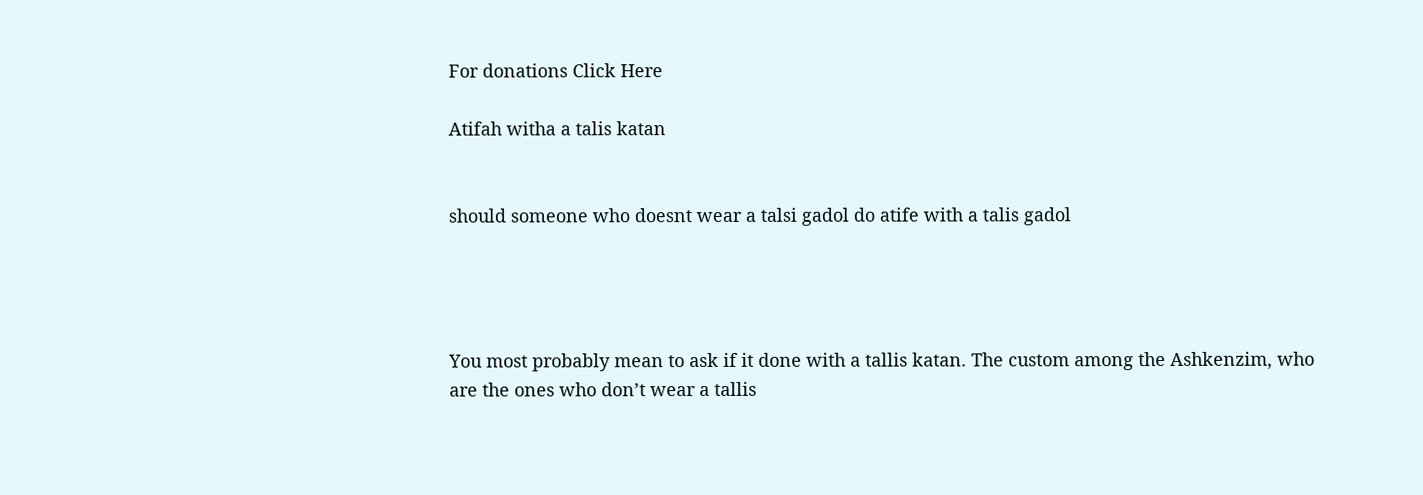For donations Click Here

Atifah witha a talis katan


should someone who doesnt wear a talsi gadol do atife with a talis gadol




You most probably mean to ask if it done with a tallis katan. The custom among the Ashkenzim, who are the ones who don’t wear a tallis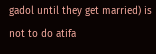gadol until they get married) is not to do atifa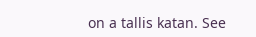on a tallis katan. See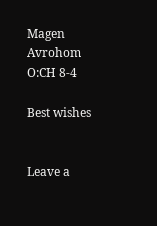Magen Avrohom O:CH 8-4

Best wishes


Leave a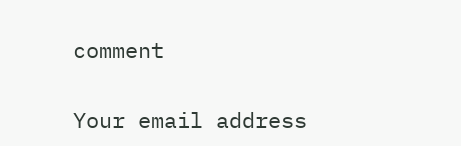comment

Your email address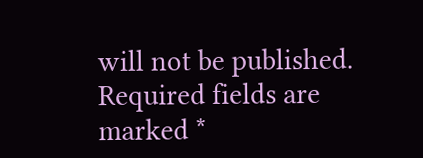will not be published. Required fields are marked *